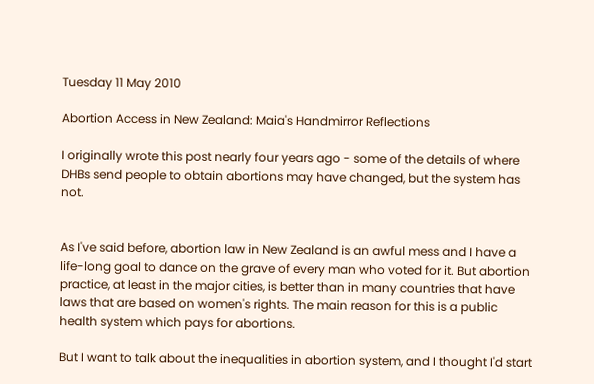Tuesday 11 May 2010

Abortion Access in New Zealand: Maia's Handmirror Reflections

I originally wrote this post nearly four years ago - some of the details of where DHBs send people to obtain abortions may have changed, but the system has not.


As I've said before, abortion law in New Zealand is an awful mess and I have a life-long goal to dance on the grave of every man who voted for it. But abortion practice, at least in the major cities, is better than in many countries that have laws that are based on women's rights. The main reason for this is a public health system which pays for abortions.

But I want to talk about the inequalities in abortion system, and I thought I'd start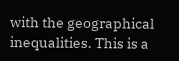with the geographical inequalities. This is a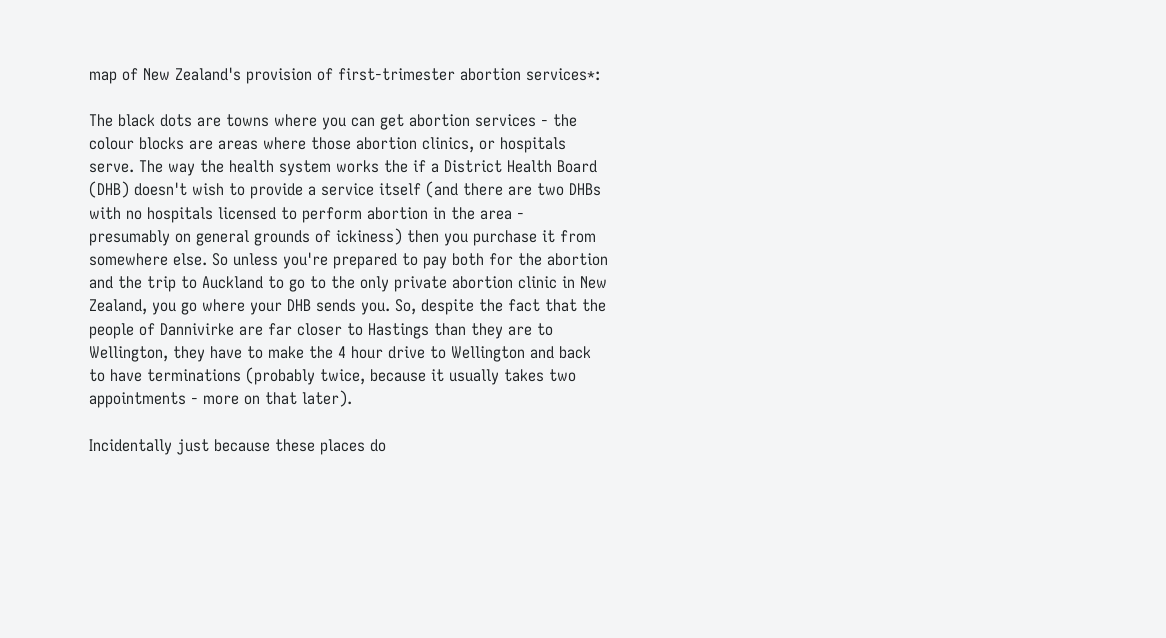map of New Zealand's provision of first-trimester abortion services*:

The black dots are towns where you can get abortion services - the colour blocks are areas where those abortion clinics, or hospitals serve. The way the health system works the if a District Health Board (DHB) doesn't wish to provide a service itself (and there are two DHBs with no hospitals licensed to perform abortion in the area - presumably on general grounds of ickiness) then you purchase it from somewhere else. So unless you're prepared to pay both for the abortion and the trip to Auckland to go to the only private abortion clinic in New Zealand, you go where your DHB sends you. So, despite the fact that the people of Dannivirke are far closer to Hastings than they are to Wellington, they have to make the 4 hour drive to Wellington and back to have terminations (probably twice, because it usually takes two appointments - more on that later).

Incidentally just because these places do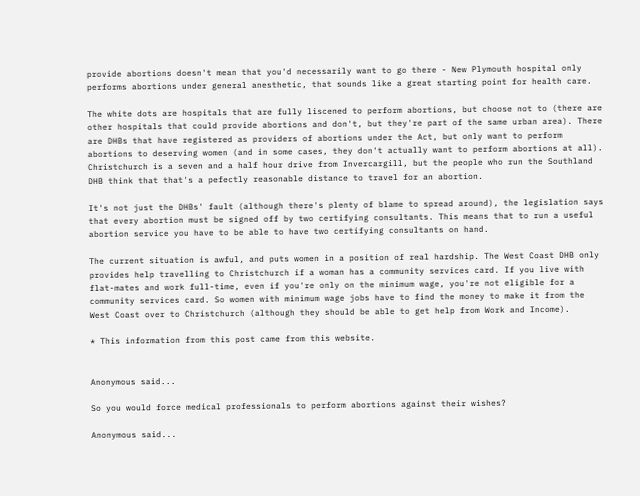provide abortions doesn't mean that you'd necessarily want to go there - New Plymouth hospital only performs abortions under general anesthetic, that sounds like a great starting point for health care.

The white dots are hospitals that are fully liscened to perform abortions, but choose not to (there are other hospitals that could provide abortions and don't, but they're part of the same urban area). There are DHBs that have registered as providers of abortions under the Act, but only want to perform abortions to deserving women (and in some cases, they don't actually want to perform abortions at all). Christchurch is a seven and a half hour drive from Invercargill, but the people who run the Southland DHB think that that's a pefectly reasonable distance to travel for an abortion.

It's not just the DHBs' fault (although there's plenty of blame to spread around), the legislation says that every abortion must be signed off by two certifying consultants. This means that to run a useful abortion service you have to be able to have two certifying consultants on hand.

The current situation is awful, and puts women in a position of real hardship. The West Coast DHB only provides help travelling to Christchurch if a woman has a community services card. If you live with flat-mates and work full-time, even if you're only on the minimum wage, you're not eligible for a community services card. So women with minimum wage jobs have to find the money to make it from the West Coast over to Christchurch (although they should be able to get help from Work and Income).

* This information from this post came from this website.


Anonymous said...

So you would force medical professionals to perform abortions against their wishes?

Anonymous said...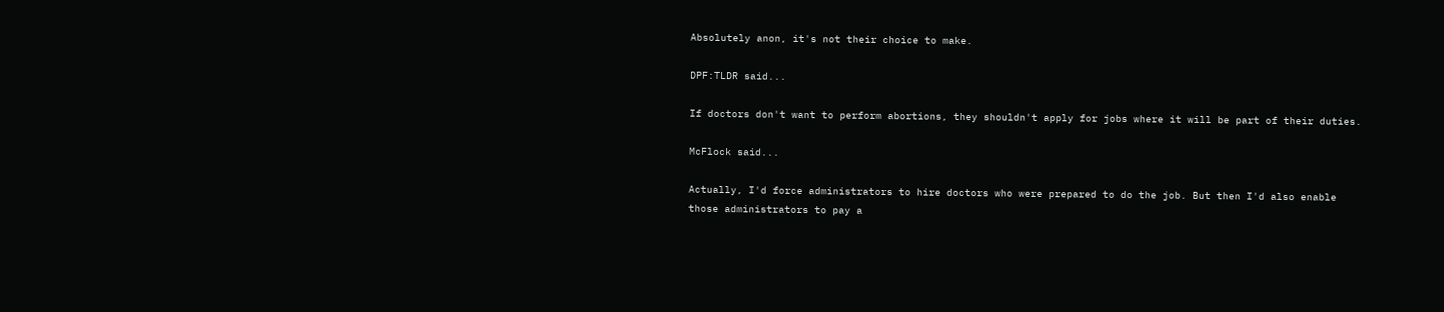Absolutely anon, it's not their choice to make.

DPF:TLDR said...

If doctors don't want to perform abortions, they shouldn't apply for jobs where it will be part of their duties.

McFlock said...

Actually, I'd force administrators to hire doctors who were prepared to do the job. But then I'd also enable those administrators to pay a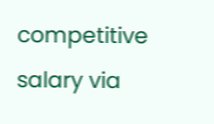competitive salary via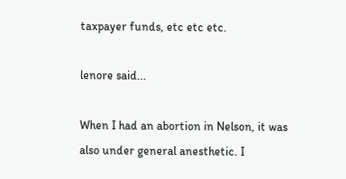taxpayer funds, etc etc etc.

lenore said...

When I had an abortion in Nelson, it was also under general anesthetic. I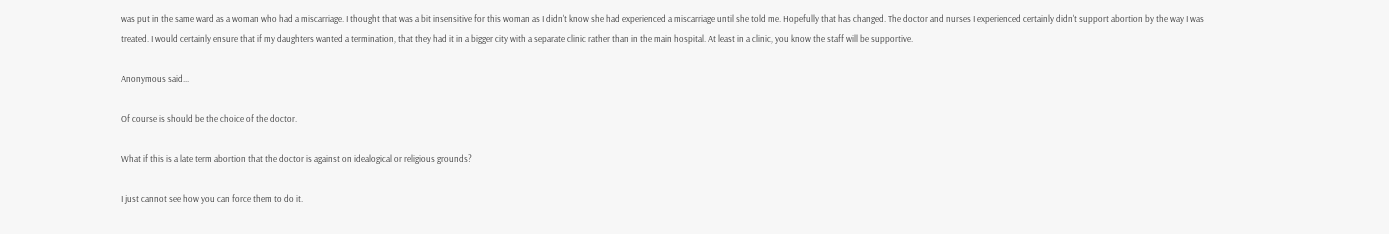was put in the same ward as a woman who had a miscarriage. I thought that was a bit insensitive for this woman as I didn't know she had experienced a miscarriage until she told me. Hopefully that has changed. The doctor and nurses I experienced certainly didn't support abortion by the way I was treated. I would certainly ensure that if my daughters wanted a termination, that they had it in a bigger city with a separate clinic rather than in the main hospital. At least in a clinic, you know the staff will be supportive.

Anonymous said...

Of course is should be the choice of the doctor.

What if this is a late term abortion that the doctor is against on idealogical or religious grounds?

I just cannot see how you can force them to do it.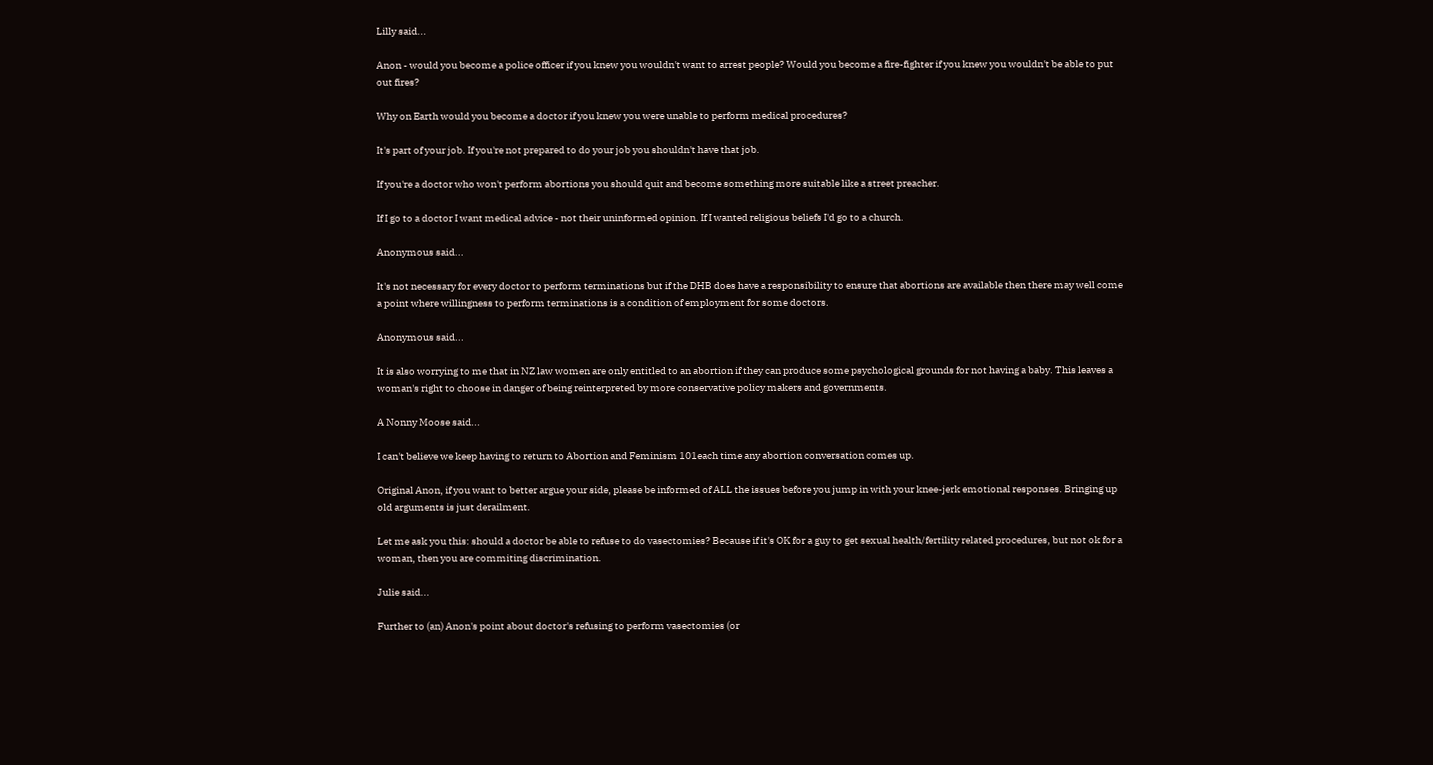Lilly said...

Anon - would you become a police officer if you knew you wouldn't want to arrest people? Would you become a fire-fighter if you knew you wouldn't be able to put out fires?

Why on Earth would you become a doctor if you knew you were unable to perform medical procedures?

It's part of your job. If you're not prepared to do your job you shouldn't have that job.

If you're a doctor who won't perform abortions you should quit and become something more suitable like a street preacher.

If I go to a doctor I want medical advice - not their uninformed opinion. If I wanted religious beliefs I'd go to a church.

Anonymous said...

It's not necessary for every doctor to perform terminations but if the DHB does have a responsibility to ensure that abortions are available then there may well come a point where willingness to perform terminations is a condition of employment for some doctors.

Anonymous said...

It is also worrying to me that in NZ law women are only entitled to an abortion if they can produce some psychological grounds for not having a baby. This leaves a woman's right to choose in danger of being reinterpreted by more conservative policy makers and governments.

A Nonny Moose said...

I can't believe we keep having to return to Abortion and Feminism 101each time any abortion conversation comes up.

Original Anon, if you want to better argue your side, please be informed of ALL the issues before you jump in with your knee-jerk emotional responses. Bringing up old arguments is just derailment.

Let me ask you this: should a doctor be able to refuse to do vasectomies? Because if it's OK for a guy to get sexual health/fertility related procedures, but not ok for a woman, then you are commiting discrimination.

Julie said...

Further to (an) Anon's point about doctor's refusing to perform vasectomies (or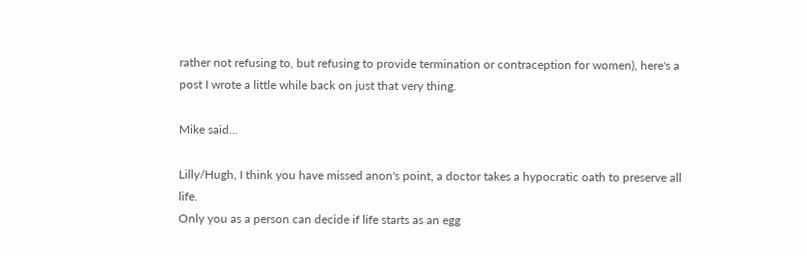rather not refusing to, but refusing to provide termination or contraception for women), here's a post I wrote a little while back on just that very thing.

Mike said...

Lilly/Hugh, I think you have missed anon's point, a doctor takes a hypocratic oath to preserve all life.
Only you as a person can decide if life starts as an egg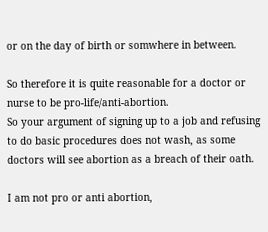or on the day of birth or somwhere in between.

So therefore it is quite reasonable for a doctor or nurse to be pro-life/anti-abortion.
So your argument of signing up to a job and refusing to do basic procedures does not wash, as some doctors will see abortion as a breach of their oath.

I am not pro or anti abortion,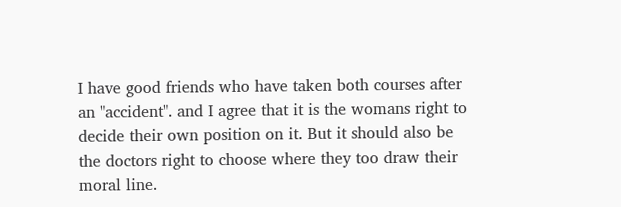I have good friends who have taken both courses after an "accident". and I agree that it is the womans right to decide their own position on it. But it should also be the doctors right to choose where they too draw their moral line.